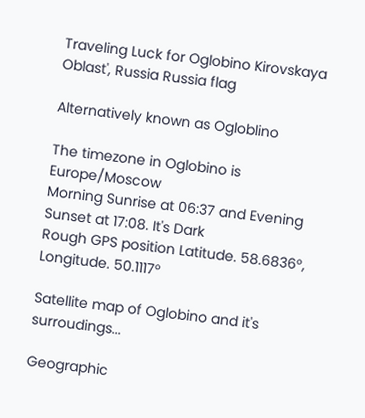Traveling Luck for Oglobino Kirovskaya Oblast', Russia Russia flag

Alternatively known as Ogloblino

The timezone in Oglobino is Europe/Moscow
Morning Sunrise at 06:37 and Evening Sunset at 17:08. It's Dark
Rough GPS position Latitude. 58.6836°, Longitude. 50.1117°

Satellite map of Oglobino and it's surroudings...

Geographic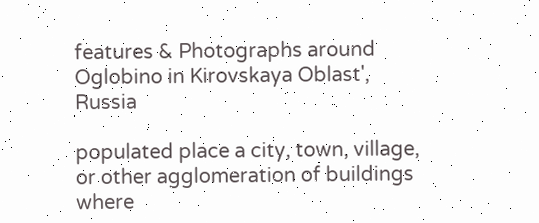features & Photographs around Oglobino in Kirovskaya Oblast', Russia

populated place a city, town, village, or other agglomeration of buildings where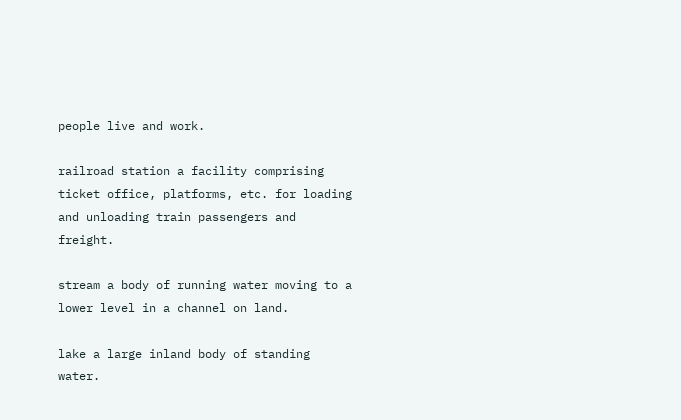people live and work.

railroad station a facility comprising ticket office, platforms, etc. for loading and unloading train passengers and freight.

stream a body of running water moving to a lower level in a channel on land.

lake a large inland body of standing water.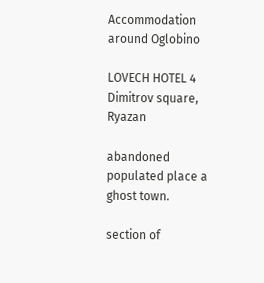Accommodation around Oglobino

LOVECH HOTEL 4 Dimitrov square, Ryazan

abandoned populated place a ghost town.

section of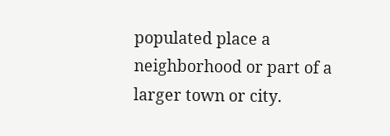populated place a neighborhood or part of a larger town or city.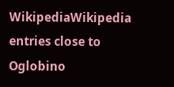WikipediaWikipedia entries close to Oglobino